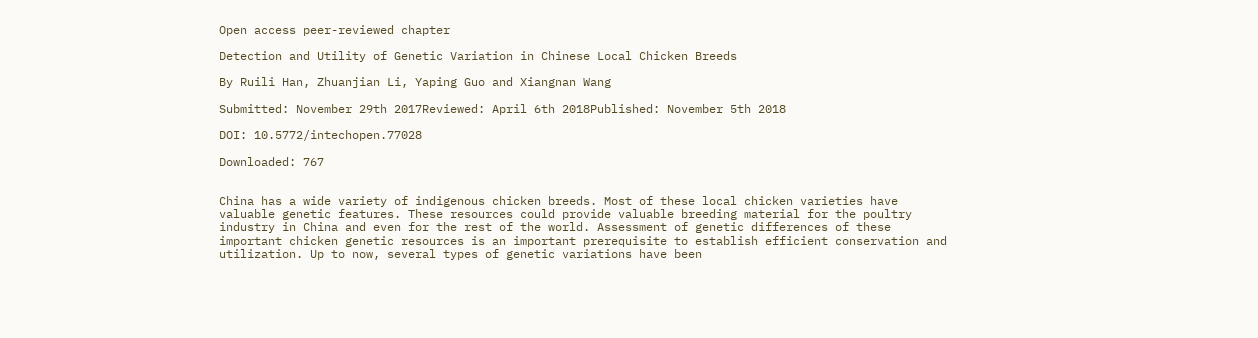Open access peer-reviewed chapter

Detection and Utility of Genetic Variation in Chinese Local Chicken Breeds

By Ruili Han, Zhuanjian Li, Yaping Guo and Xiangnan Wang

Submitted: November 29th 2017Reviewed: April 6th 2018Published: November 5th 2018

DOI: 10.5772/intechopen.77028

Downloaded: 767


China has a wide variety of indigenous chicken breeds. Most of these local chicken varieties have valuable genetic features. These resources could provide valuable breeding material for the poultry industry in China and even for the rest of the world. Assessment of genetic differences of these important chicken genetic resources is an important prerequisite to establish efficient conservation and utilization. Up to now, several types of genetic variations have been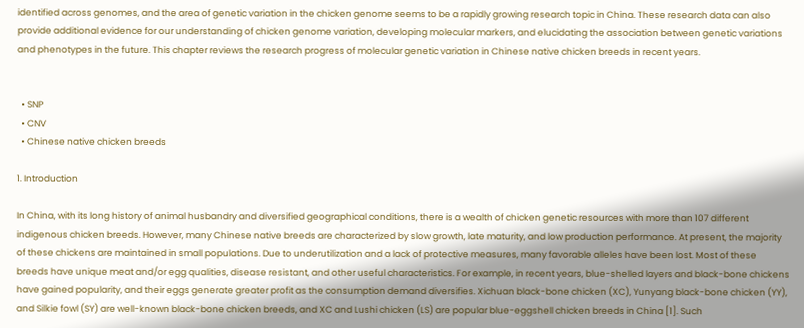identified across genomes, and the area of genetic variation in the chicken genome seems to be a rapidly growing research topic in China. These research data can also provide additional evidence for our understanding of chicken genome variation, developing molecular markers, and elucidating the association between genetic variations and phenotypes in the future. This chapter reviews the research progress of molecular genetic variation in Chinese native chicken breeds in recent years.


  • SNP
  • CNV
  • Chinese native chicken breeds

1. Introduction

In China, with its long history of animal husbandry and diversified geographical conditions, there is a wealth of chicken genetic resources with more than 107 different indigenous chicken breeds. However, many Chinese native breeds are characterized by slow growth, late maturity, and low production performance. At present, the majority of these chickens are maintained in small populations. Due to underutilization and a lack of protective measures, many favorable alleles have been lost. Most of these breeds have unique meat and/or egg qualities, disease resistant, and other useful characteristics. For example, in recent years, blue-shelled layers and black-bone chickens have gained popularity, and their eggs generate greater profit as the consumption demand diversifies. Xichuan black-bone chicken (XC), Yunyang black-bone chicken (YY), and Silkie fowl (SY) are well-known black-bone chicken breeds, and XC and Lushi chicken (LS) are popular blue-eggshell chicken breeds in China [1]. Such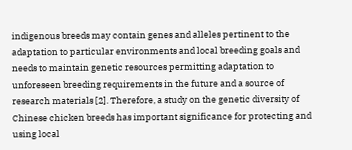indigenous breeds may contain genes and alleles pertinent to the adaptation to particular environments and local breeding goals and needs to maintain genetic resources permitting adaptation to unforeseen breeding requirements in the future and a source of research materials [2]. Therefore, a study on the genetic diversity of Chinese chicken breeds has important significance for protecting and using local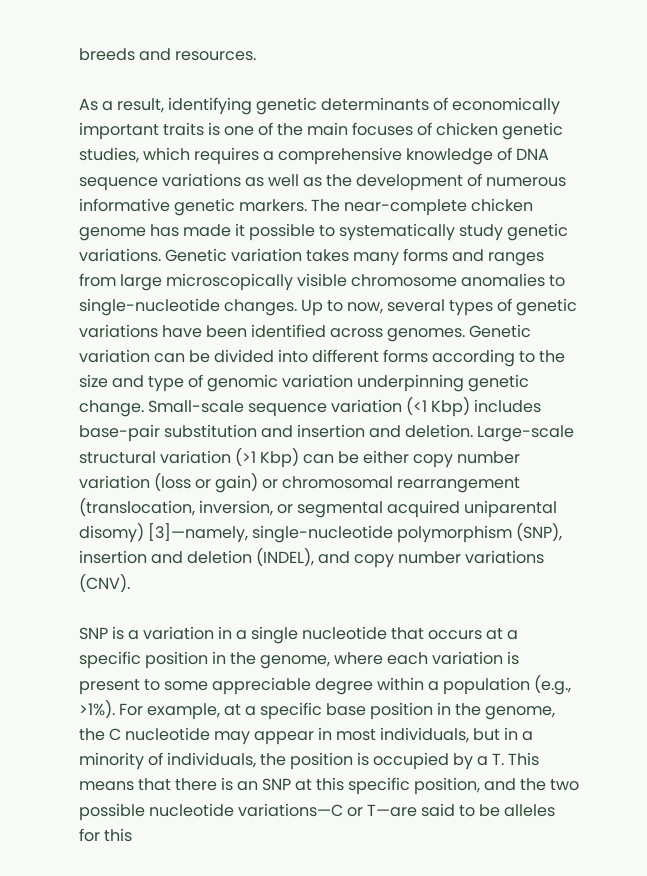breeds and resources.

As a result, identifying genetic determinants of economically important traits is one of the main focuses of chicken genetic studies, which requires a comprehensive knowledge of DNA sequence variations as well as the development of numerous informative genetic markers. The near-complete chicken genome has made it possible to systematically study genetic variations. Genetic variation takes many forms and ranges from large microscopically visible chromosome anomalies to single-nucleotide changes. Up to now, several types of genetic variations have been identified across genomes. Genetic variation can be divided into different forms according to the size and type of genomic variation underpinning genetic change. Small-scale sequence variation (<1 Kbp) includes base-pair substitution and insertion and deletion. Large-scale structural variation (>1 Kbp) can be either copy number variation (loss or gain) or chromosomal rearrangement (translocation, inversion, or segmental acquired uniparental disomy) [3]—namely, single-nucleotide polymorphism (SNP), insertion and deletion (INDEL), and copy number variations (CNV).

SNP is a variation in a single nucleotide that occurs at a specific position in the genome, where each variation is present to some appreciable degree within a population (e.g., >1%). For example, at a specific base position in the genome, the C nucleotide may appear in most individuals, but in a minority of individuals, the position is occupied by a T. This means that there is an SNP at this specific position, and the two possible nucleotide variations—C or T—are said to be alleles for this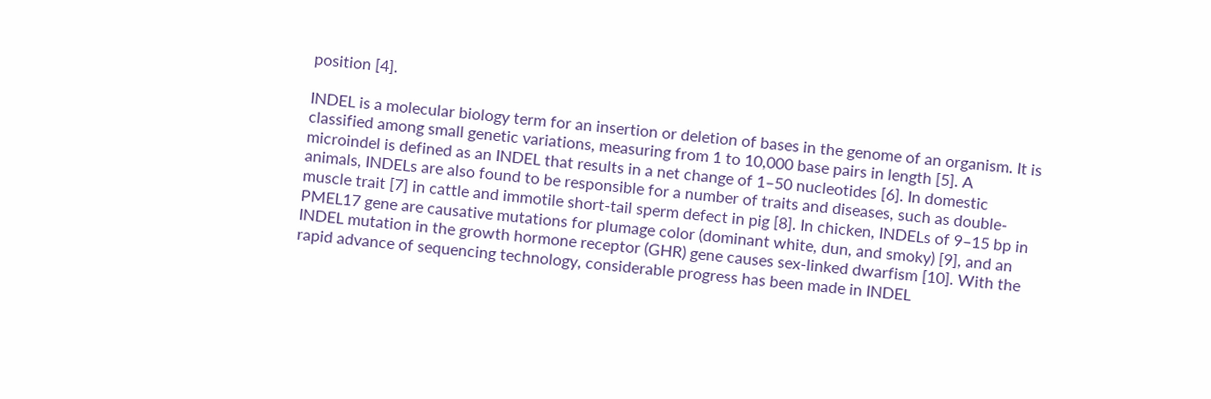position [4].

INDEL is a molecular biology term for an insertion or deletion of bases in the genome of an organism. It is classified among small genetic variations, measuring from 1 to 10,000 base pairs in length [5]. A microindel is defined as an INDEL that results in a net change of 1–50 nucleotides [6]. In domestic animals, INDELs are also found to be responsible for a number of traits and diseases, such as double-muscle trait [7] in cattle and immotile short-tail sperm defect in pig [8]. In chicken, INDELs of 9–15 bp in PMEL17 gene are causative mutations for plumage color (dominant white, dun, and smoky) [9], and an INDEL mutation in the growth hormone receptor (GHR) gene causes sex-linked dwarfism [10]. With the rapid advance of sequencing technology, considerable progress has been made in INDEL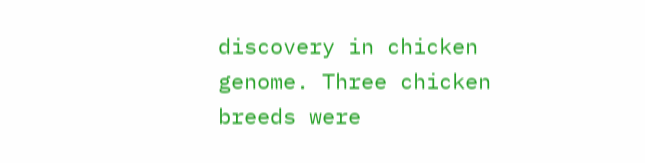discovery in chicken genome. Three chicken breeds were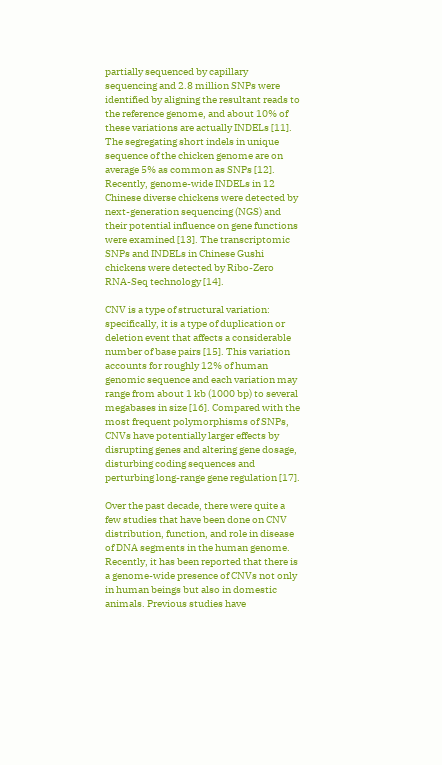partially sequenced by capillary sequencing and 2.8 million SNPs were identified by aligning the resultant reads to the reference genome, and about 10% of these variations are actually INDELs [11]. The segregating short indels in unique sequence of the chicken genome are on average 5% as common as SNPs [12]. Recently, genome-wide INDELs in 12 Chinese diverse chickens were detected by next-generation sequencing (NGS) and their potential influence on gene functions were examined [13]. The transcriptomic SNPs and INDELs in Chinese Gushi chickens were detected by Ribo-Zero RNA-Seq technology [14].

CNV is a type of structural variation: specifically, it is a type of duplication or deletion event that affects a considerable number of base pairs [15]. This variation accounts for roughly 12% of human genomic sequence and each variation may range from about 1 kb (1000 bp) to several megabases in size [16]. Compared with the most frequent polymorphisms of SNPs, CNVs have potentially larger effects by disrupting genes and altering gene dosage, disturbing coding sequences and perturbing long-range gene regulation [17].

Over the past decade, there were quite a few studies that have been done on CNV distribution, function, and role in disease of DNA segments in the human genome. Recently, it has been reported that there is a genome-wide presence of CNVs not only in human beings but also in domestic animals. Previous studies have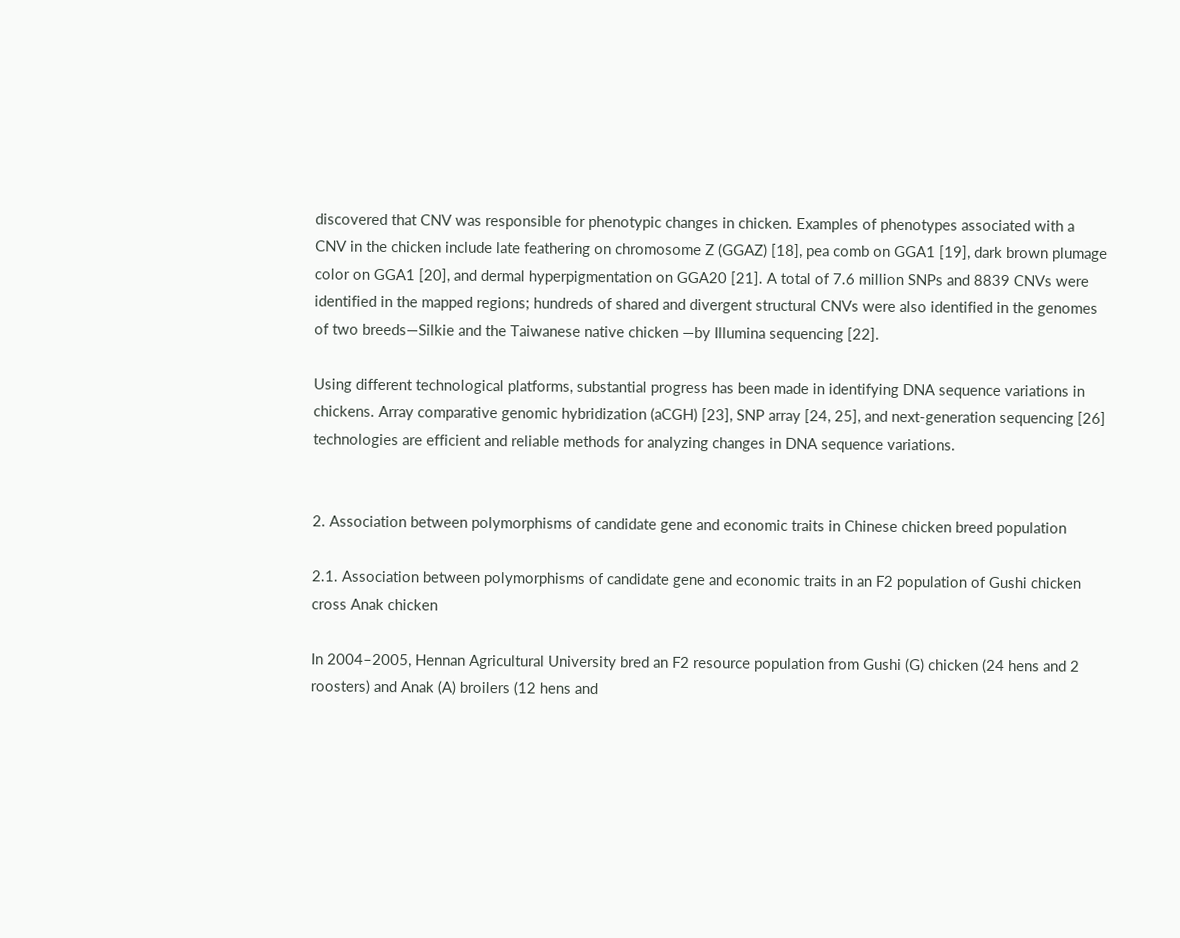discovered that CNV was responsible for phenotypic changes in chicken. Examples of phenotypes associated with a CNV in the chicken include late feathering on chromosome Z (GGAZ) [18], pea comb on GGA1 [19], dark brown plumage color on GGA1 [20], and dermal hyperpigmentation on GGA20 [21]. A total of 7.6 million SNPs and 8839 CNVs were identified in the mapped regions; hundreds of shared and divergent structural CNVs were also identified in the genomes of two breeds—Silkie and the Taiwanese native chicken —by Illumina sequencing [22].

Using different technological platforms, substantial progress has been made in identifying DNA sequence variations in chickens. Array comparative genomic hybridization (aCGH) [23], SNP array [24, 25], and next-generation sequencing [26] technologies are efficient and reliable methods for analyzing changes in DNA sequence variations.


2. Association between polymorphisms of candidate gene and economic traits in Chinese chicken breed population

2.1. Association between polymorphisms of candidate gene and economic traits in an F2 population of Gushi chicken cross Anak chicken

In 2004–2005, Hennan Agricultural University bred an F2 resource population from Gushi (G) chicken (24 hens and 2 roosters) and Anak (A) broilers (12 hens and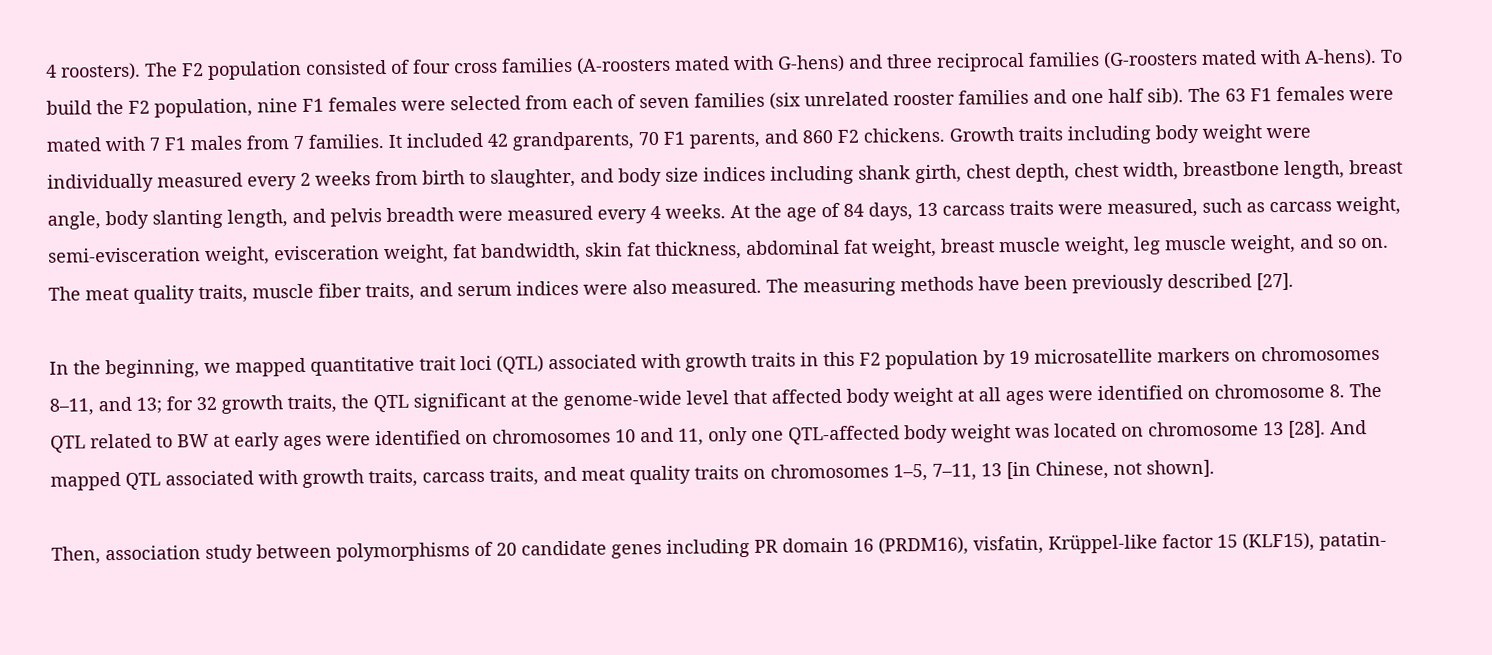4 roosters). The F2 population consisted of four cross families (A-roosters mated with G-hens) and three reciprocal families (G-roosters mated with A-hens). To build the F2 population, nine F1 females were selected from each of seven families (six unrelated rooster families and one half sib). The 63 F1 females were mated with 7 F1 males from 7 families. It included 42 grandparents, 70 F1 parents, and 860 F2 chickens. Growth traits including body weight were individually measured every 2 weeks from birth to slaughter, and body size indices including shank girth, chest depth, chest width, breastbone length, breast angle, body slanting length, and pelvis breadth were measured every 4 weeks. At the age of 84 days, 13 carcass traits were measured, such as carcass weight, semi-evisceration weight, evisceration weight, fat bandwidth, skin fat thickness, abdominal fat weight, breast muscle weight, leg muscle weight, and so on. The meat quality traits, muscle fiber traits, and serum indices were also measured. The measuring methods have been previously described [27].

In the beginning, we mapped quantitative trait loci (QTL) associated with growth traits in this F2 population by 19 microsatellite markers on chromosomes 8–11, and 13; for 32 growth traits, the QTL significant at the genome-wide level that affected body weight at all ages were identified on chromosome 8. The QTL related to BW at early ages were identified on chromosomes 10 and 11, only one QTL-affected body weight was located on chromosome 13 [28]. And mapped QTL associated with growth traits, carcass traits, and meat quality traits on chromosomes 1–5, 7–11, 13 [in Chinese, not shown].

Then, association study between polymorphisms of 20 candidate genes including PR domain 16 (PRDM16), visfatin, Krüppel-like factor 15 (KLF15), patatin-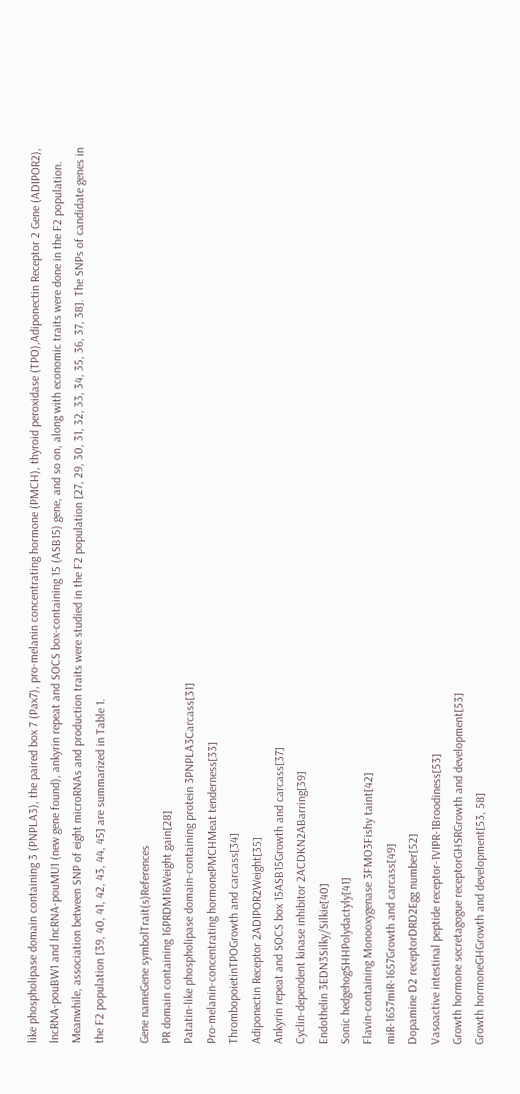like phospholipase domain containing 3 (PNPLA3), the paired box 7 (Pax7), pro-melanin concentrating hormone (PMCH), thyroid peroxidase (TPO),Adiponectin Receptor 2 Gene (ADIPOR2), lncRNA-pouBW1 and lncRNA-pouMU1 (new gene found), ankyrin repeat and SOCS box-containing 15 (ASB15) gene, and so on, along with economic traits were done in the F2 population. Meanwhile, association between SNP of eight microRNAs and production traits were studied in the F2 population [27, 29, 30, 31, 32, 33, 34, 35, 36, 37, 38]. The SNPs of candidate genes in the F2 population [39, 40, 41, 42, 43, 44, 45] are summarized in Table 1.

Gene nameGene symbolTrait(s)References
PR domain containing 16PRDM16Weight gain[28]
Patatin-like phospholipase domain-containing protein 3PNPLA3Carcass[31]
Pro-melanin-concentrating hormonePMCHMeat tenderness[33]
ThrombopoietinTPOGrowth and carcass[34]
Adiponectin Receptor 2ADIPOR2Weight[35]
Ankyrin repeat and SOCS box 15ASB15Growth and carcass[37]
Cyclin-dependent kinase inhibitor 2ACDKN2ABarring[39]
Endothelin 3EDN3Silky/Silkie[40]
Sonic hedgehogSHHPolydactyly[41]
Flavin-containing Monooxygenase 3FMO3Fishy taint[42]
miR-1657miR-1657Growth and carcass[49]
Dopamine D2 receptorDRD2Egg number[52]
Vasoactive intestinal peptide receptor-1VIPR-1Broodiness[53]
Growth hormone secretagogue receptorGHSRGrowth and development[53]
Growth hormoneGHGrowth and development[53, 58]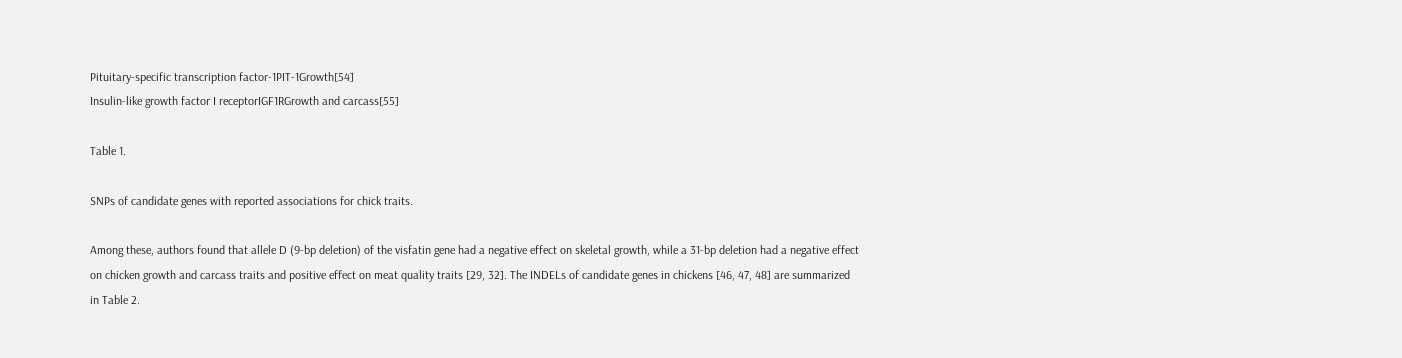Pituitary-specific transcription factor-1PIT-1Growth[54]
Insulin-like growth factor I receptorIGF1RGrowth and carcass[55]

Table 1.

SNPs of candidate genes with reported associations for chick traits.

Among these, authors found that allele D (9-bp deletion) of the visfatin gene had a negative effect on skeletal growth, while a 31-bp deletion had a negative effect on chicken growth and carcass traits and positive effect on meat quality traits [29, 32]. The INDELs of candidate genes in chickens [46, 47, 48] are summarized in Table 2.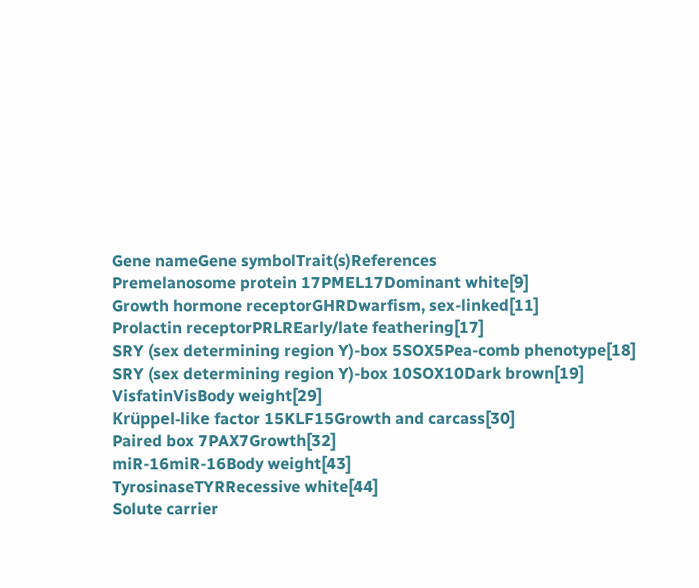Gene nameGene symbolTrait(s)References
Premelanosome protein 17PMEL17Dominant white[9]
Growth hormone receptorGHRDwarfism, sex-linked[11]
Prolactin receptorPRLREarly/late feathering[17]
SRY (sex determining region Y)-box 5SOX5Pea-comb phenotype[18]
SRY (sex determining region Y)-box 10SOX10Dark brown[19]
VisfatinVisBody weight[29]
Krüppel-like factor 15KLF15Growth and carcass[30]
Paired box 7PAX7Growth[32]
miR-16miR-16Body weight[43]
TyrosinaseTYRRecessive white[44]
Solute carrier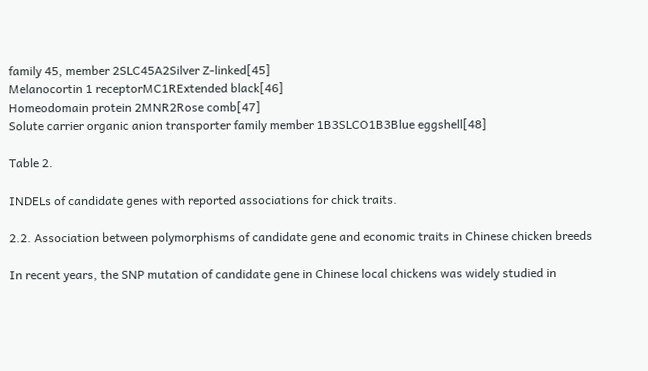family 45, member 2SLC45A2Silver Z-linked[45]
Melanocortin 1 receptorMC1RExtended black[46]
Homeodomain protein 2MNR2Rose comb[47]
Solute carrier organic anion transporter family member 1B3SLCO1B3Blue eggshell[48]

Table 2.

INDELs of candidate genes with reported associations for chick traits.

2.2. Association between polymorphisms of candidate gene and economic traits in Chinese chicken breeds

In recent years, the SNP mutation of candidate gene in Chinese local chickens was widely studied in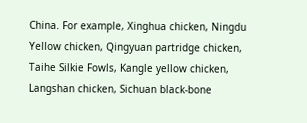China. For example, Xinghua chicken, Ningdu Yellow chicken, Qingyuan partridge chicken, Taihe Silkie Fowls, Kangle yellow chicken, Langshan chicken, Sichuan black-bone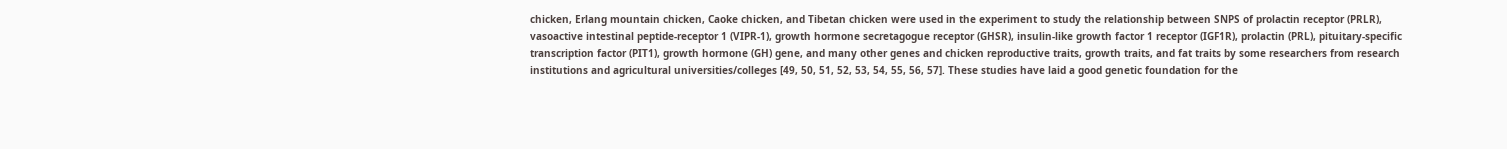chicken, Erlang mountain chicken, Caoke chicken, and Tibetan chicken were used in the experiment to study the relationship between SNPS of prolactin receptor (PRLR), vasoactive intestinal peptide-receptor 1 (VIPR-1), growth hormone secretagogue receptor (GHSR), insulin-like growth factor 1 receptor (IGF1R), prolactin (PRL), pituitary-specific transcription factor (PIT1), growth hormone (GH) gene, and many other genes and chicken reproductive traits, growth traits, and fat traits by some researchers from research institutions and agricultural universities/colleges [49, 50, 51, 52, 53, 54, 55, 56, 57]. These studies have laid a good genetic foundation for the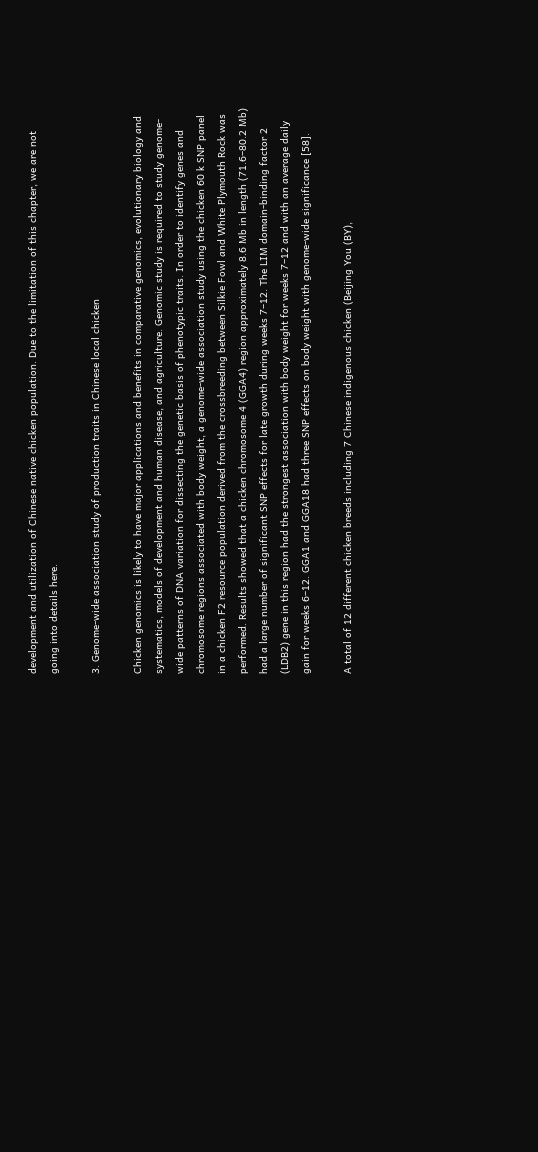development and utilization of Chinese native chicken population. Due to the limitation of this chapter, we are not going into details here.

3. Genome-wide association study of production traits in Chinese local chicken

Chicken genomics is likely to have major applications and benefits in comparative genomics, evolutionary biology and systematics, models of development and human disease, and agriculture. Genomic study is required to study genome-wide patterns of DNA variation for dissecting the genetic basis of phenotypic traits. In order to identify genes and chromosome regions associated with body weight, a genome-wide association study using the chicken 60 k SNP panel in a chicken F2 resource population derived from the crossbreeding between Silkie Fowl and White Plymouth Rock was performed. Results showed that a chicken chromosome 4 (GGA4) region approximately 8.6 Mb in length (71.6–80.2 Mb) had a large number of significant SNP effects for late growth during weeks 7–12. The LIM domain-binding factor 2 (LDB2) gene in this region had the strongest association with body weight for weeks 7–12 and with an average daily gain for weeks 6–12. GGA1 and GGA18 had three SNP effects on body weight with genome-wide significance [58].

A total of 12 different chicken breeds including 7 Chinese indigenous chicken (Beijing You (BY),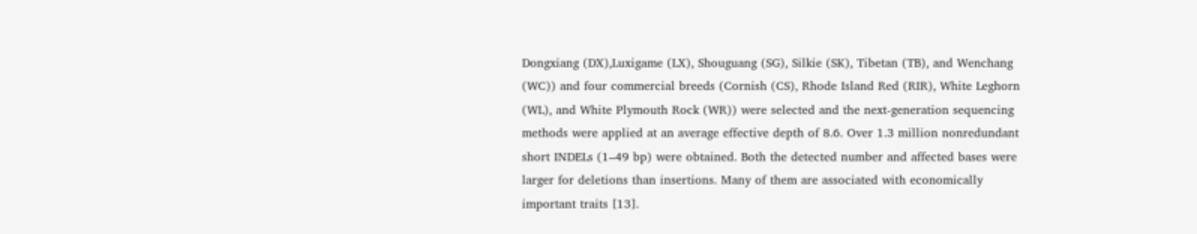Dongxiang (DX),Luxigame (LX), Shouguang (SG), Silkie (SK), Tibetan (TB), and Wenchang (WC)) and four commercial breeds (Cornish (CS), Rhode Island Red (RIR), White Leghorn (WL), and White Plymouth Rock (WR)) were selected and the next-generation sequencing methods were applied at an average effective depth of 8.6. Over 1.3 million nonredundant short INDELs (1–49 bp) were obtained. Both the detected number and affected bases were larger for deletions than insertions. Many of them are associated with economically important traits [13].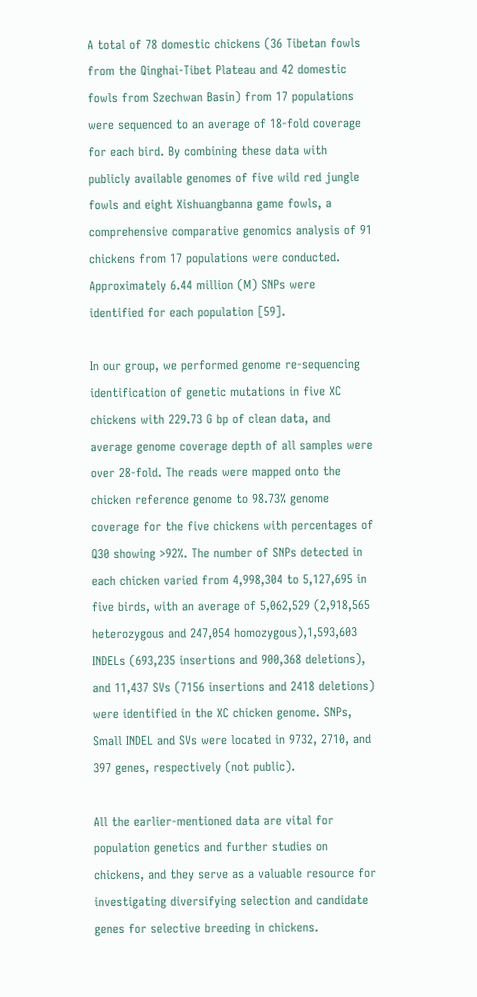A total of 78 domestic chickens (36 Tibetan fowls from the Qinghai-Tibet Plateau and 42 domestic fowls from Szechwan Basin) from 17 populations were sequenced to an average of 18-fold coverage for each bird. By combining these data with publicly available genomes of five wild red jungle fowls and eight Xishuangbanna game fowls, a comprehensive comparative genomics analysis of 91 chickens from 17 populations were conducted. Approximately 6.44 million (M) SNPs were identified for each population [59].

In our group, we performed genome re-sequencing identification of genetic mutations in five XC chickens with 229.73 G bp of clean data, and average genome coverage depth of all samples were over 28-fold. The reads were mapped onto the chicken reference genome to 98.73% genome coverage for the five chickens with percentages of Q30 showing >92%. The number of SNPs detected in each chicken varied from 4,998,304 to 5,127,695 in five birds, with an average of 5,062,529 (2,918,565 heterozygous and 247,054 homozygous),1,593,603 INDELs (693,235 insertions and 900,368 deletions), and 11,437 SVs (7156 insertions and 2418 deletions) were identified in the XC chicken genome. SNPs, Small INDEL and SVs were located in 9732, 2710, and 397 genes, respectively (not public).

All the earlier-mentioned data are vital for population genetics and further studies on chickens, and they serve as a valuable resource for investigating diversifying selection and candidate genes for selective breeding in chickens.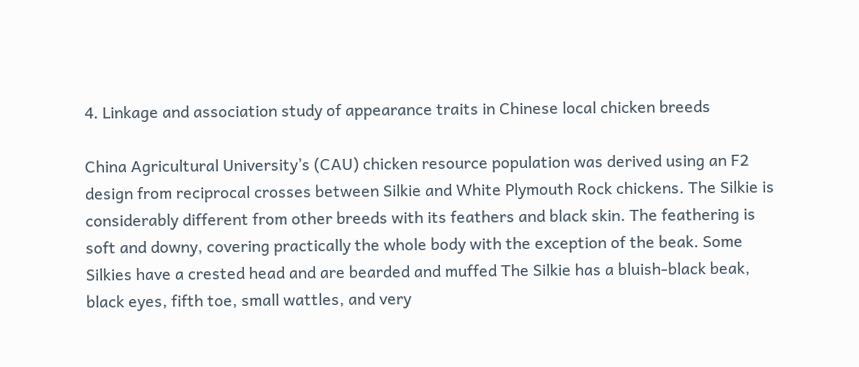4. Linkage and association study of appearance traits in Chinese local chicken breeds

China Agricultural University’s (CAU) chicken resource population was derived using an F2 design from reciprocal crosses between Silkie and White Plymouth Rock chickens. The Silkie is considerably different from other breeds with its feathers and black skin. The feathering is soft and downy, covering practically the whole body with the exception of the beak. Some Silkies have a crested head and are bearded and muffed The Silkie has a bluish-black beak, black eyes, fifth toe, small wattles, and very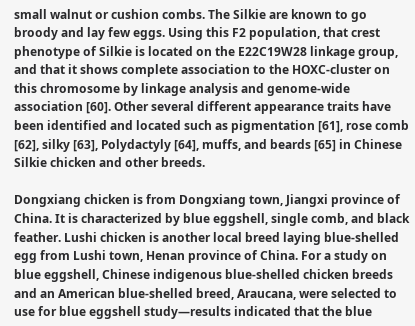small walnut or cushion combs. The Silkie are known to go broody and lay few eggs. Using this F2 population, that crest phenotype of Silkie is located on the E22C19W28 linkage group, and that it shows complete association to the HOXC-cluster on this chromosome by linkage analysis and genome-wide association [60]. Other several different appearance traits have been identified and located such as pigmentation [61], rose comb [62], silky [63], Polydactyly [64], muffs, and beards [65] in Chinese Silkie chicken and other breeds.

Dongxiang chicken is from Dongxiang town, Jiangxi province of China. It is characterized by blue eggshell, single comb, and black feather. Lushi chicken is another local breed laying blue-shelled egg from Lushi town, Henan province of China. For a study on blue eggshell, Chinese indigenous blue-shelled chicken breeds and an American blue-shelled breed, Araucana, were selected to use for blue eggshell study—results indicated that the blue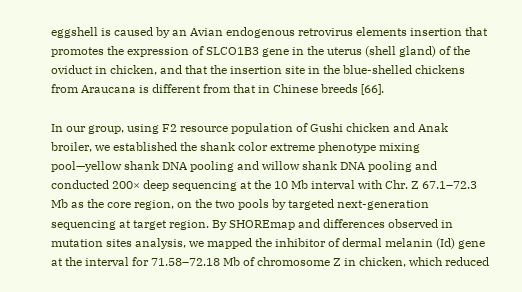eggshell is caused by an Avian endogenous retrovirus elements insertion that promotes the expression of SLCO1B3 gene in the uterus (shell gland) of the oviduct in chicken, and that the insertion site in the blue-shelled chickens from Araucana is different from that in Chinese breeds [66].

In our group, using F2 resource population of Gushi chicken and Anak broiler, we established the shank color extreme phenotype mixing pool—yellow shank DNA pooling and willow shank DNA pooling and conducted 200× deep sequencing at the 10 Mb interval with Chr. Z 67.1–72.3 Mb as the core region, on the two pools by targeted next-generation sequencing at target region. By SHOREmap and differences observed in mutation sites analysis, we mapped the inhibitor of dermal melanin (Id) gene at the interval for 71.58–72.18 Mb of chromosome Z in chicken, which reduced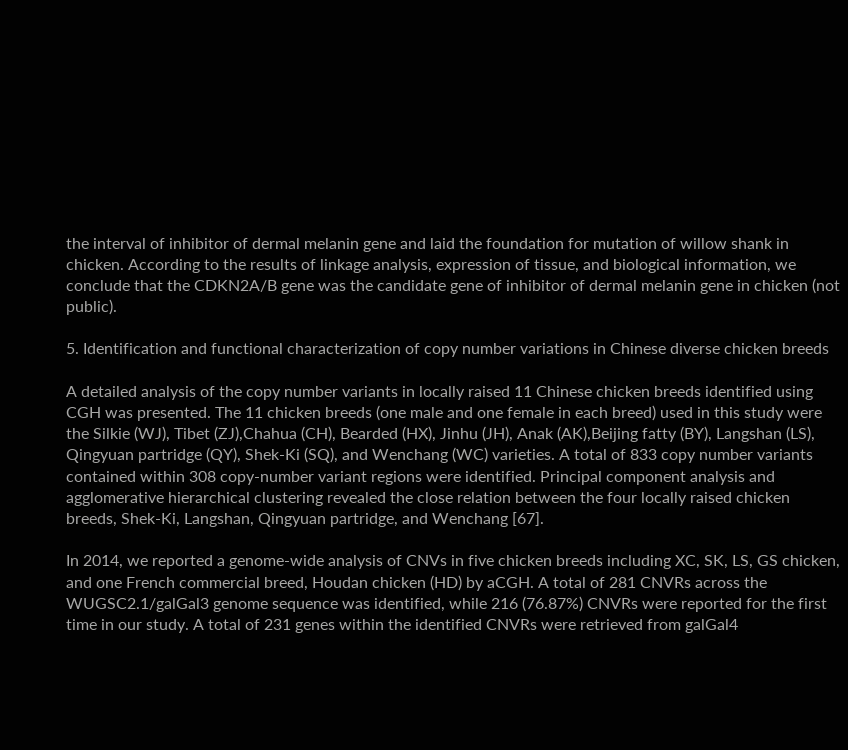the interval of inhibitor of dermal melanin gene and laid the foundation for mutation of willow shank in chicken. According to the results of linkage analysis, expression of tissue, and biological information, we conclude that the CDKN2A/B gene was the candidate gene of inhibitor of dermal melanin gene in chicken (not public).

5. Identification and functional characterization of copy number variations in Chinese diverse chicken breeds

A detailed analysis of the copy number variants in locally raised 11 Chinese chicken breeds identified using CGH was presented. The 11 chicken breeds (one male and one female in each breed) used in this study were the Silkie (WJ), Tibet (ZJ),Chahua (CH), Bearded (HX), Jinhu (JH), Anak (AK),Beijing fatty (BY), Langshan (LS), Qingyuan partridge (QY), Shek-Ki (SQ), and Wenchang (WC) varieties. A total of 833 copy number variants contained within 308 copy-number variant regions were identified. Principal component analysis and agglomerative hierarchical clustering revealed the close relation between the four locally raised chicken breeds, Shek-Ki, Langshan, Qingyuan partridge, and Wenchang [67].

In 2014, we reported a genome-wide analysis of CNVs in five chicken breeds including XC, SK, LS, GS chicken, and one French commercial breed, Houdan chicken (HD) by aCGH. A total of 281 CNVRs across the WUGSC2.1/galGal3 genome sequence was identified, while 216 (76.87%) CNVRs were reported for the first time in our study. A total of 231 genes within the identified CNVRs were retrieved from galGal4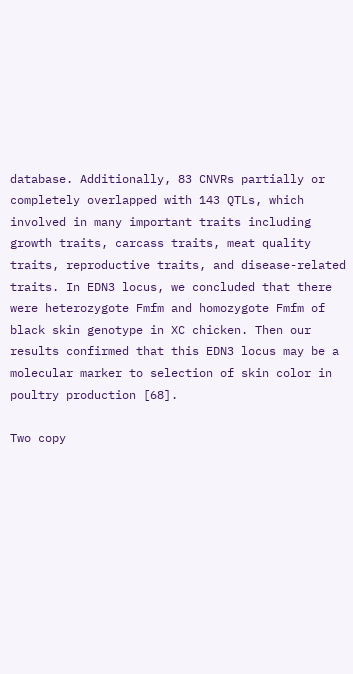database. Additionally, 83 CNVRs partially or completely overlapped with 143 QTLs, which involved in many important traits including growth traits, carcass traits, meat quality traits, reproductive traits, and disease-related traits. In EDN3 locus, we concluded that there were heterozygote Fmfm and homozygote Fmfm of black skin genotype in XC chicken. Then our results confirmed that this EDN3 locus may be a molecular marker to selection of skin color in poultry production [68].

Two copy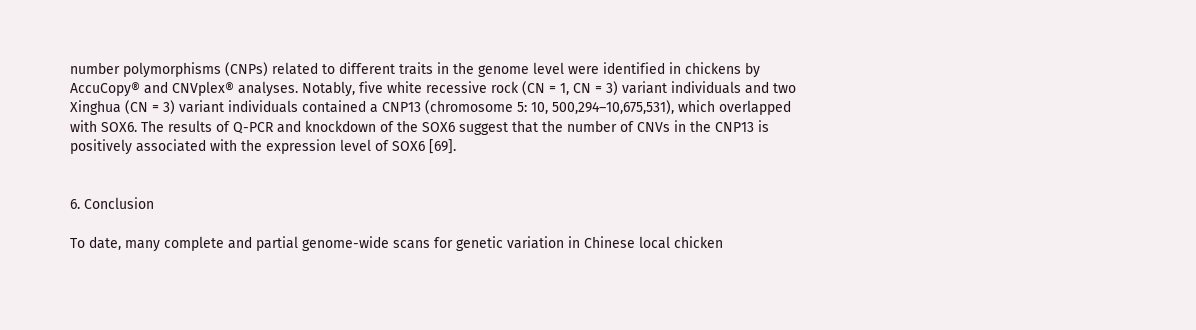number polymorphisms (CNPs) related to different traits in the genome level were identified in chickens by AccuCopy® and CNVplex® analyses. Notably, five white recessive rock (CN = 1, CN = 3) variant individuals and two Xinghua (CN = 3) variant individuals contained a CNP13 (chromosome 5: 10, 500,294–10,675,531), which overlapped with SOX6. The results of Q-PCR and knockdown of the SOX6 suggest that the number of CNVs in the CNP13 is positively associated with the expression level of SOX6 [69].


6. Conclusion

To date, many complete and partial genome-wide scans for genetic variation in Chinese local chicken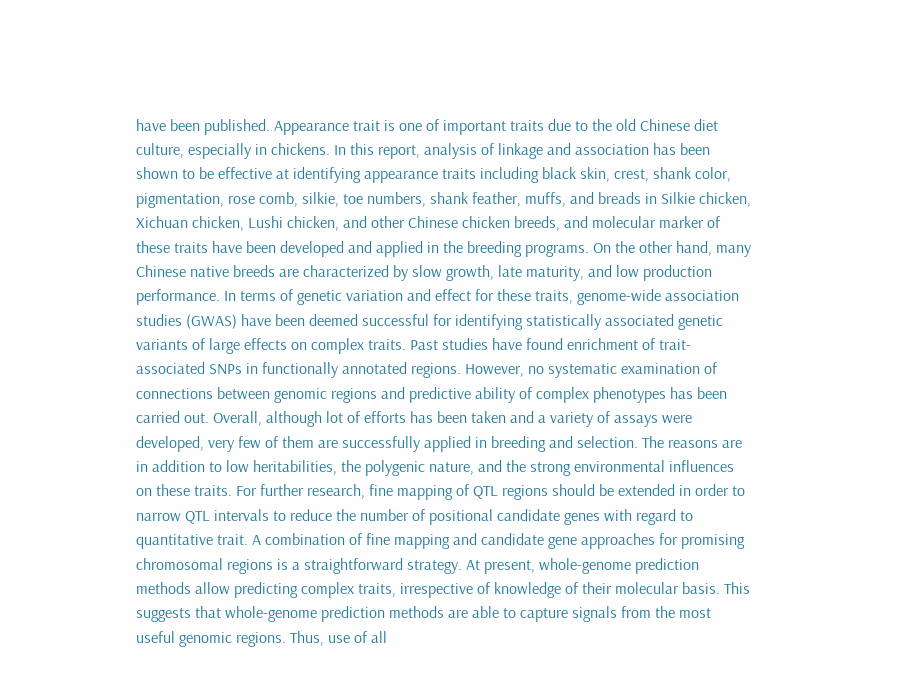have been published. Appearance trait is one of important traits due to the old Chinese diet culture, especially in chickens. In this report, analysis of linkage and association has been shown to be effective at identifying appearance traits including black skin, crest, shank color, pigmentation, rose comb, silkie, toe numbers, shank feather, muffs, and breads in Silkie chicken, Xichuan chicken, Lushi chicken, and other Chinese chicken breeds, and molecular marker of these traits have been developed and applied in the breeding programs. On the other hand, many Chinese native breeds are characterized by slow growth, late maturity, and low production performance. In terms of genetic variation and effect for these traits, genome-wide association studies (GWAS) have been deemed successful for identifying statistically associated genetic variants of large effects on complex traits. Past studies have found enrichment of trait-associated SNPs in functionally annotated regions. However, no systematic examination of connections between genomic regions and predictive ability of complex phenotypes has been carried out. Overall, although lot of efforts has been taken and a variety of assays were developed, very few of them are successfully applied in breeding and selection. The reasons are in addition to low heritabilities, the polygenic nature, and the strong environmental influences on these traits. For further research, fine mapping of QTL regions should be extended in order to narrow QTL intervals to reduce the number of positional candidate genes with regard to quantitative trait. A combination of fine mapping and candidate gene approaches for promising chromosomal regions is a straightforward strategy. At present, whole-genome prediction methods allow predicting complex traits, irrespective of knowledge of their molecular basis. This suggests that whole-genome prediction methods are able to capture signals from the most useful genomic regions. Thus, use of all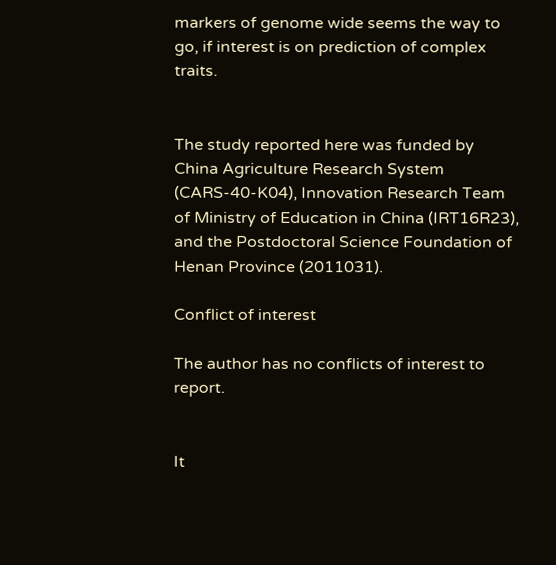markers of genome wide seems the way to go, if interest is on prediction of complex traits.


The study reported here was funded by China Agriculture Research System (CARS-40-K04), Innovation Research Team of Ministry of Education in China (IRT16R23), and the Postdoctoral Science Foundation of Henan Province (2011031).

Conflict of interest

The author has no conflicts of interest to report.


It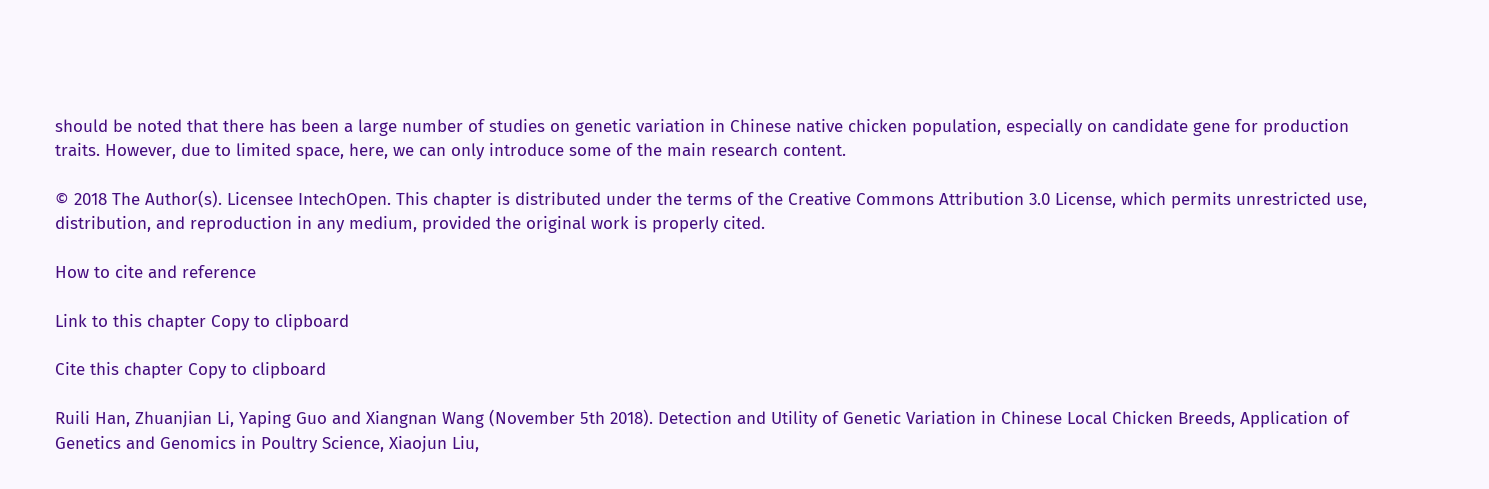should be noted that there has been a large number of studies on genetic variation in Chinese native chicken population, especially on candidate gene for production traits. However, due to limited space, here, we can only introduce some of the main research content.

© 2018 The Author(s). Licensee IntechOpen. This chapter is distributed under the terms of the Creative Commons Attribution 3.0 License, which permits unrestricted use, distribution, and reproduction in any medium, provided the original work is properly cited.

How to cite and reference

Link to this chapter Copy to clipboard

Cite this chapter Copy to clipboard

Ruili Han, Zhuanjian Li, Yaping Guo and Xiangnan Wang (November 5th 2018). Detection and Utility of Genetic Variation in Chinese Local Chicken Breeds, Application of Genetics and Genomics in Poultry Science, Xiaojun Liu,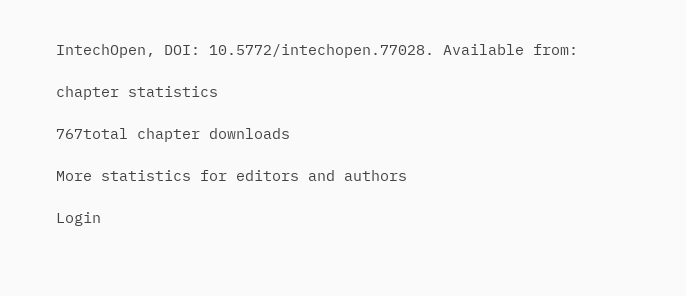IntechOpen, DOI: 10.5772/intechopen.77028. Available from:

chapter statistics

767total chapter downloads

More statistics for editors and authors

Login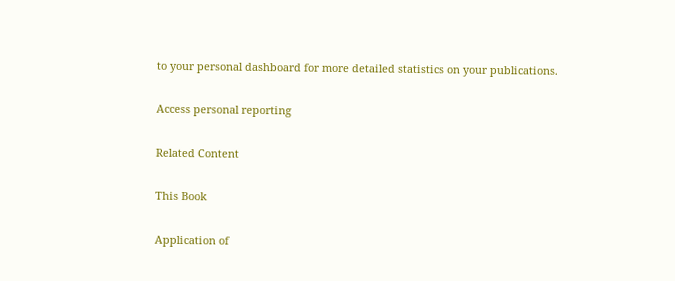to your personal dashboard for more detailed statistics on your publications.

Access personal reporting

Related Content

This Book

Application of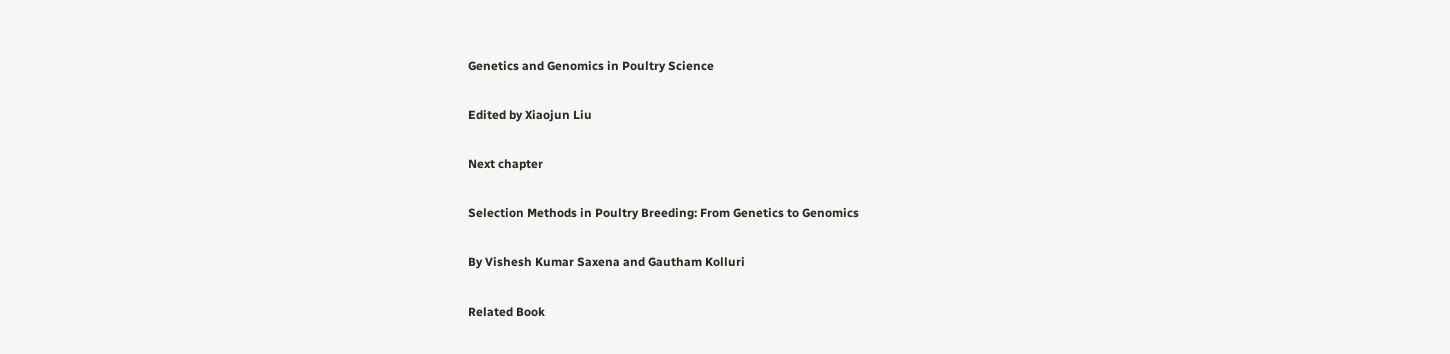Genetics and Genomics in Poultry Science

Edited by Xiaojun Liu

Next chapter

Selection Methods in Poultry Breeding: From Genetics to Genomics

By Vishesh Kumar Saxena and Gautham Kolluri

Related Book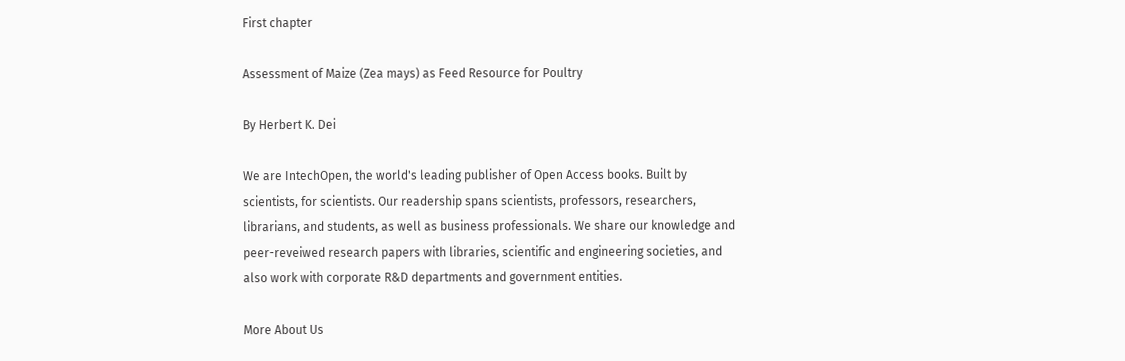First chapter

Assessment of Maize (Zea mays) as Feed Resource for Poultry

By Herbert K. Dei

We are IntechOpen, the world's leading publisher of Open Access books. Built by scientists, for scientists. Our readership spans scientists, professors, researchers, librarians, and students, as well as business professionals. We share our knowledge and peer-reveiwed research papers with libraries, scientific and engineering societies, and also work with corporate R&D departments and government entities.

More About Us